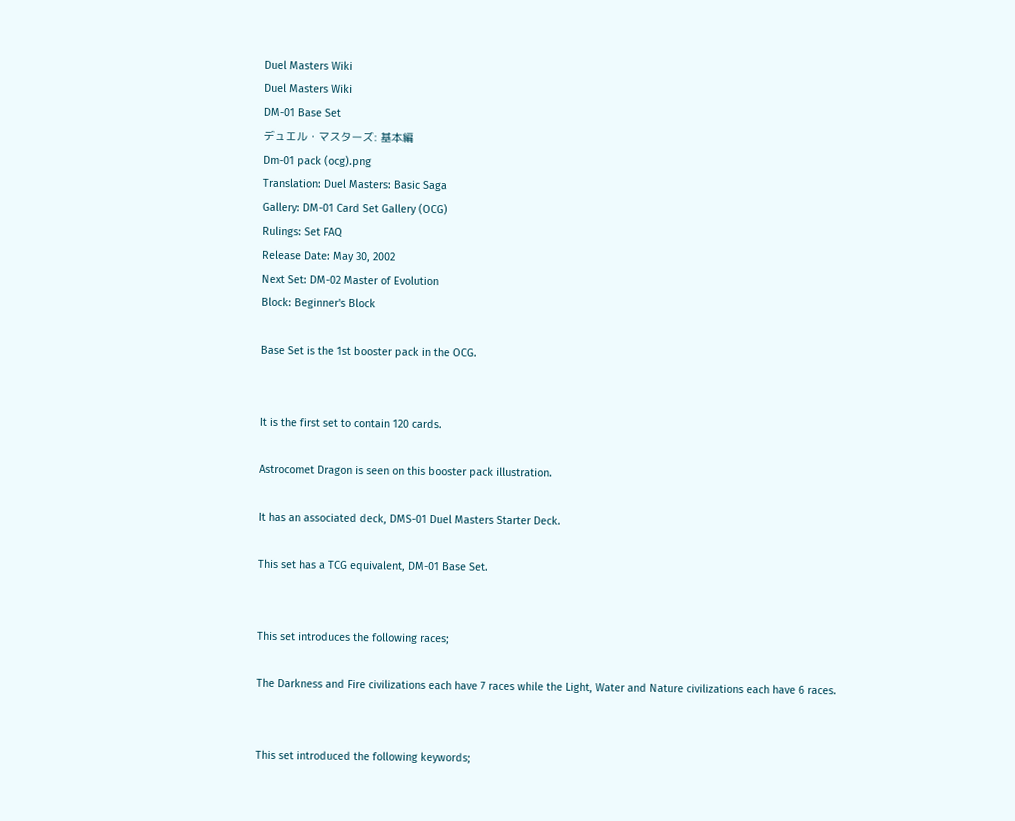Duel Masters Wiki
Duel Masters Wiki
DM-01 Base Set
デュエル・マスターズ: 基本編
Dm-01 pack (ocg).png
Translation: Duel Masters: Basic Saga
Gallery: DM-01 Card Set Gallery (OCG)
Rulings: Set FAQ
Release Date: May 30, 2002
Next Set: DM-02 Master of Evolution
Block: Beginner's Block

Base Set is the 1st booster pack in the OCG.


It is the first set to contain 120 cards.

Astrocomet Dragon is seen on this booster pack illustration.

It has an associated deck, DMS-01 Duel Masters Starter Deck.

This set has a TCG equivalent, DM-01 Base Set.


This set introduces the following races;

The Darkness and Fire civilizations each have 7 races while the Light, Water and Nature civilizations each have 6 races.


This set introduced the following keywords;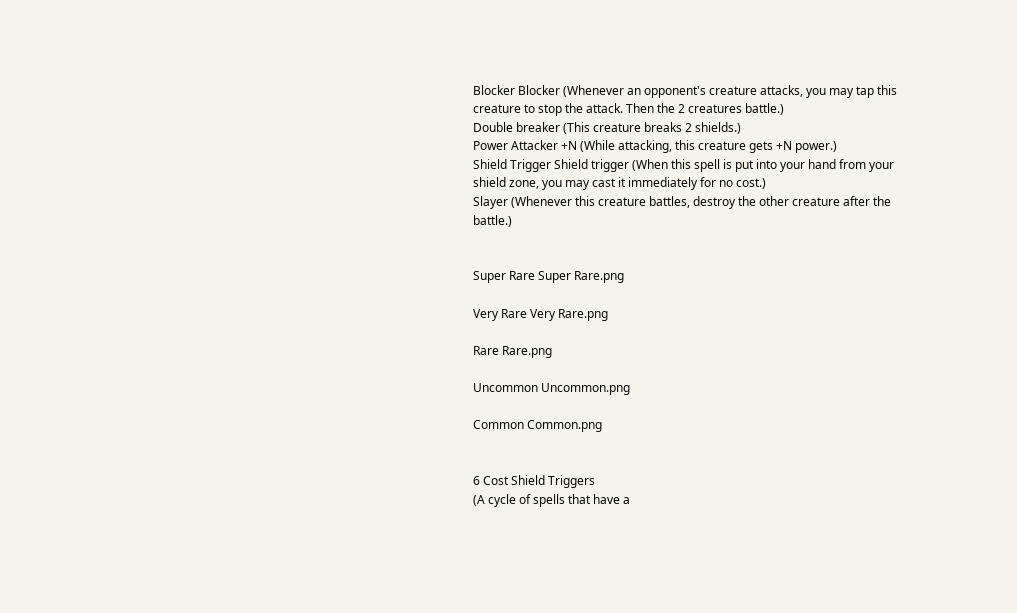Blocker Blocker (Whenever an opponent's creature attacks, you may tap this creature to stop the attack. Then the 2 creatures battle.)
Double breaker (This creature breaks 2 shields.)
Power Attacker +N (While attacking, this creature gets +N power.)
Shield Trigger Shield trigger (When this spell is put into your hand from your shield zone, you may cast it immediately for no cost.)
Slayer (Whenever this creature battles, destroy the other creature after the battle.)


Super Rare Super Rare.png

Very Rare Very Rare.png

Rare Rare.png

Uncommon Uncommon.png

Common Common.png


6 Cost Shield Triggers
(A cycle of spells that have a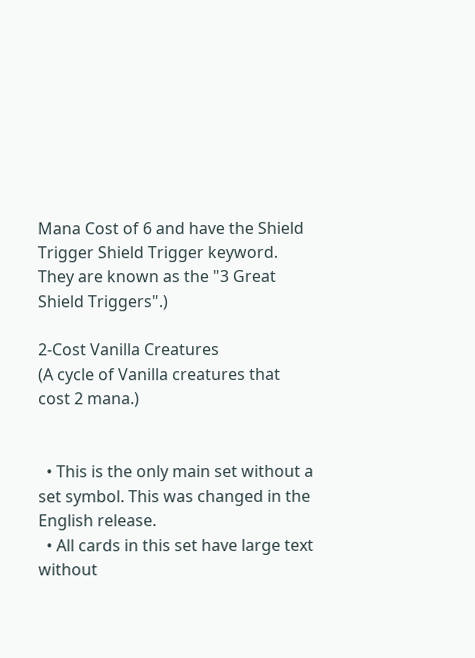Mana Cost of 6 and have the Shield Trigger Shield Trigger keyword. They are known as the "3 Great Shield Triggers".)

2-Cost Vanilla Creatures
(A cycle of Vanilla creatures that cost 2 mana.)


  • This is the only main set without a set symbol. This was changed in the English release.
  • All cards in this set have large text without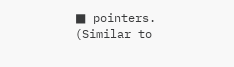■ pointers. (Similar to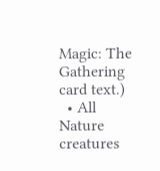Magic: The Gathering card text.)
  • All Nature creatures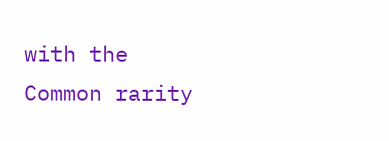with the Common rarity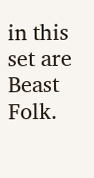in this set are Beast Folk.